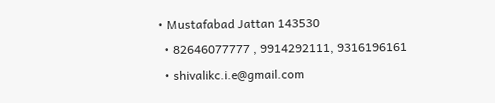• Mustafabad Jattan 143530
  • 82646077777 , 9914292111, 9316196161
  • shivalikc.i.e@gmail.com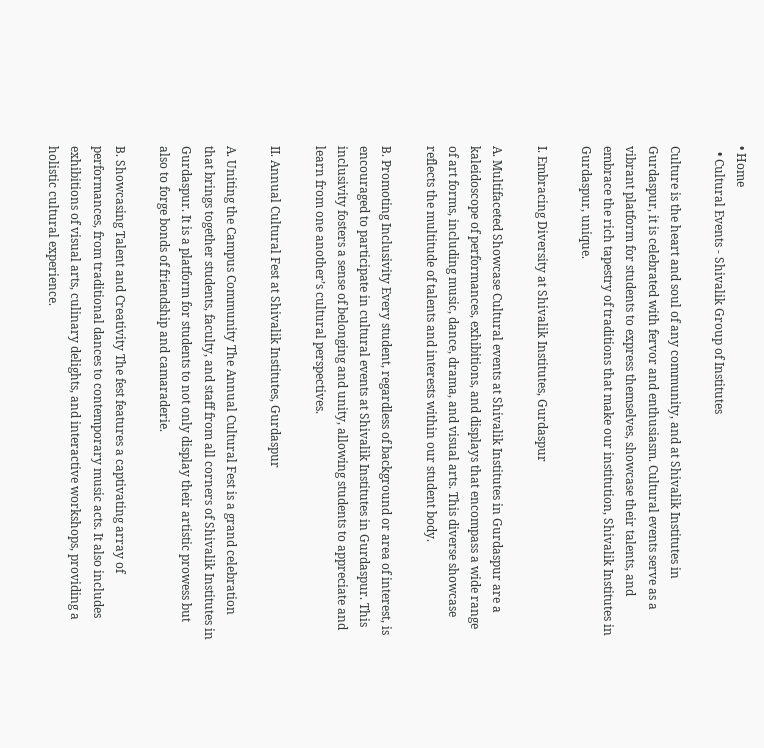• Home
  • Cultural Events - Shivalik Group of Institutes

Culture is the heart and soul of any community, and at Shivalik Institutes in Gurdaspur, it is celebrated with fervor and enthusiasm. Cultural events serve as a vibrant platform for students to express themselves, showcase their talents, and embrace the rich tapestry of traditions that make our institution, Shivalik Institutes in Gurdaspur, unique.

I. Embracing Diversity at Shivalik Institutes, Gurdaspur

A. Multifaceted Showcase Cultural events at Shivalik Institutes in Gurdaspur are a kaleidoscope of performances, exhibitions, and displays that encompass a wide range of art forms, including music, dance, drama, and visual arts. This diverse showcase reflects the multitude of talents and interests within our student body.

B. Promoting Inclusivity Every student, regardless of background or area of interest, is encouraged to participate in cultural events at Shivalik Institutes in Gurdaspur. This inclusivity fosters a sense of belonging and unity, allowing students to appreciate and learn from one another’s cultural perspectives.

II. Annual Cultural Fest at Shivalik Institutes, Gurdaspur

A. Uniting the Campus Community The Annual Cultural Fest is a grand celebration that brings together students, faculty, and staff from all corners of Shivalik Institutes in Gurdaspur. It is a platform for students to not only display their artistic prowess but also to forge bonds of friendship and camaraderie.

B. Showcasing Talent and Creativity The fest features a captivating array of performances, from traditional dances to contemporary music acts. It also includes exhibitions of visual arts, culinary delights, and interactive workshops, providing a holistic cultural experience.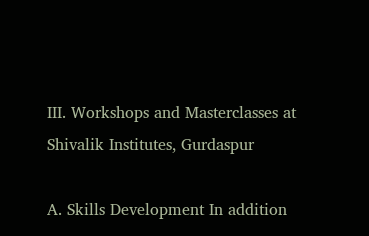III. Workshops and Masterclasses at Shivalik Institutes, Gurdaspur

A. Skills Development In addition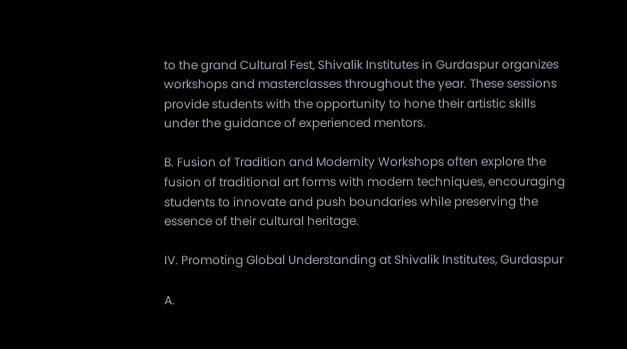to the grand Cultural Fest, Shivalik Institutes in Gurdaspur organizes workshops and masterclasses throughout the year. These sessions provide students with the opportunity to hone their artistic skills under the guidance of experienced mentors.

B. Fusion of Tradition and Modernity Workshops often explore the fusion of traditional art forms with modern techniques, encouraging students to innovate and push boundaries while preserving the essence of their cultural heritage.

IV. Promoting Global Understanding at Shivalik Institutes, Gurdaspur

A.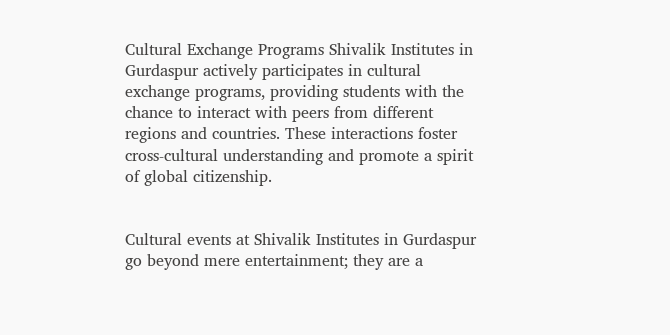Cultural Exchange Programs Shivalik Institutes in Gurdaspur actively participates in cultural exchange programs, providing students with the chance to interact with peers from different regions and countries. These interactions foster cross-cultural understanding and promote a spirit of global citizenship.


Cultural events at Shivalik Institutes in Gurdaspur go beyond mere entertainment; they are a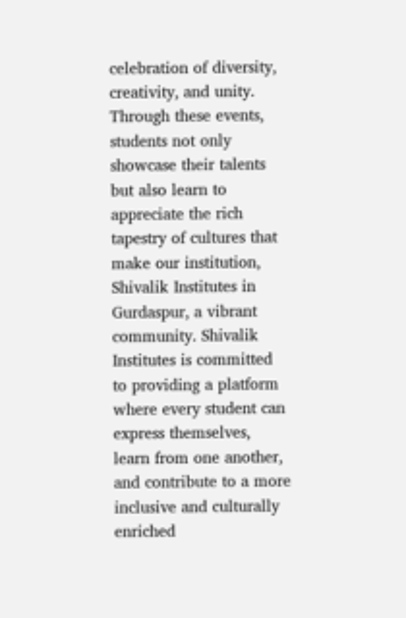celebration of diversity, creativity, and unity. Through these events, students not only showcase their talents but also learn to appreciate the rich tapestry of cultures that make our institution, Shivalik Institutes in Gurdaspur, a vibrant community. Shivalik Institutes is committed to providing a platform where every student can express themselves, learn from one another, and contribute to a more inclusive and culturally enriched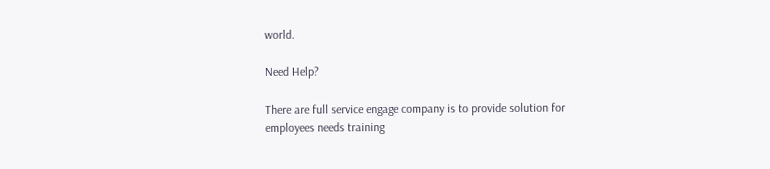world.

Need Help?

There are full service engage company is to provide solution for employees needs training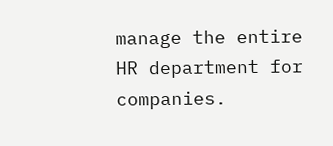manage the entire HR department for companies.